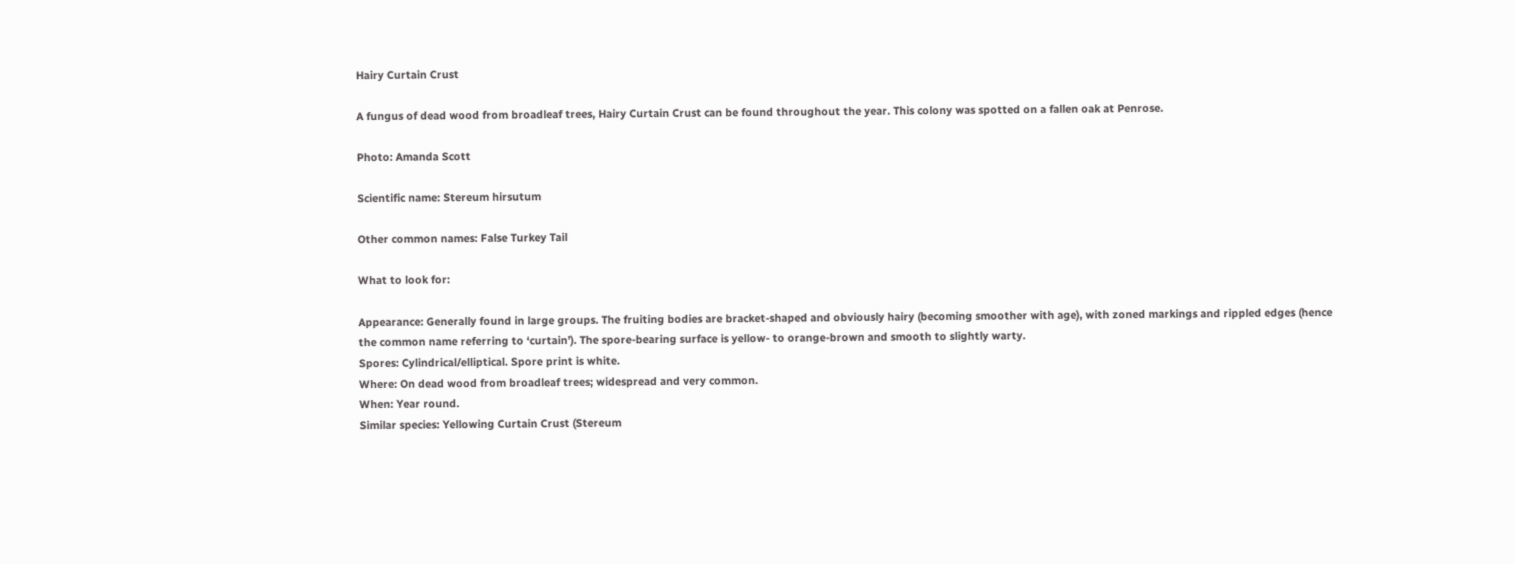Hairy Curtain Crust

A fungus of dead wood from broadleaf trees, Hairy Curtain Crust can be found throughout the year. This colony was spotted on a fallen oak at Penrose.

Photo: Amanda Scott

Scientific name: Stereum hirsutum

Other common names: False Turkey Tail

What to look for:

Appearance: Generally found in large groups. The fruiting bodies are bracket-shaped and obviously hairy (becoming smoother with age), with zoned markings and rippled edges (hence the common name referring to ‘curtain’). The spore-bearing surface is yellow- to orange-brown and smooth to slightly warty.
Spores: Cylindrical/elliptical. Spore print is white.
Where: On dead wood from broadleaf trees; widespread and very common.
When: Year round.
Similar species: Yellowing Curtain Crust (Stereum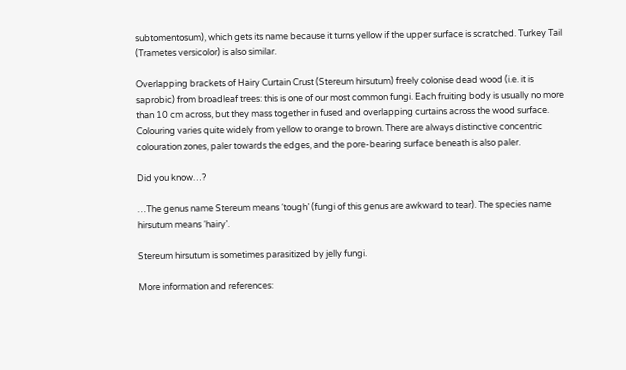subtomentosum), which gets its name because it turns yellow if the upper surface is scratched. Turkey Tail (Trametes versicolor) is also similar.

Overlapping brackets of Hairy Curtain Crust (Stereum hirsutum) freely colonise dead wood (i.e. it is saprobic) from broadleaf trees: this is one of our most common fungi. Each fruiting body is usually no more than 10 cm across, but they mass together in fused and overlapping curtains across the wood surface. Colouring varies quite widely from yellow to orange to brown. There are always distinctive concentric colouration zones, paler towards the edges, and the pore-bearing surface beneath is also paler.

Did you know…?

…The genus name Stereum means ‘tough’ (fungi of this genus are awkward to tear). The species name hirsutum means ‘hairy’.

Stereum hirsutum is sometimes parasitized by jelly fungi.

More information and references: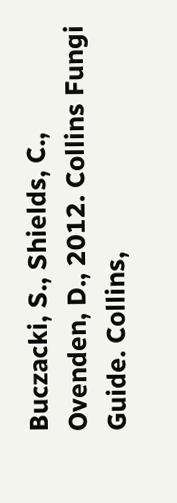Buczacki, S., Shields, C., Ovenden, D., 2012. Collins Fungi Guide. Collins,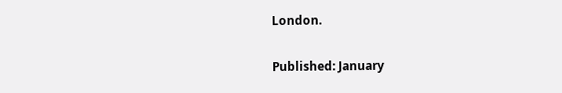London.

Published: January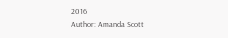2016
Author: Amanda Scott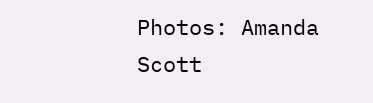Photos: Amanda Scott